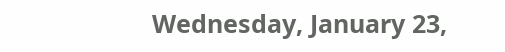Wednesday, January 23,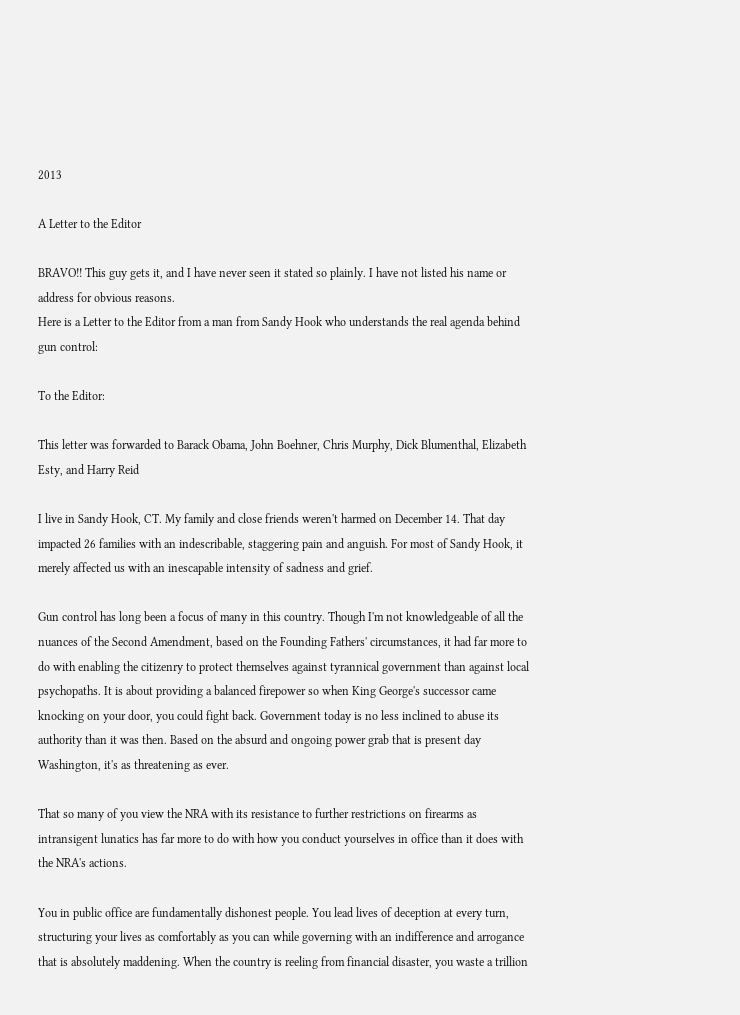2013

A Letter to the Editor

BRAVO!! This guy gets it, and I have never seen it stated so plainly. I have not listed his name or address for obvious reasons.
Here is a Letter to the Editor from a man from Sandy Hook who understands the real agenda behind gun control:

To the Editor:

This letter was forwarded to Barack Obama, John Boehner, Chris Murphy, Dick Blumenthal, Elizabeth Esty, and Harry Reid

I live in Sandy Hook, CT. My family and close friends weren't harmed on December 14. That day impacted 26 families with an indescribable, staggering pain and anguish. For most of Sandy Hook, it merely affected us with an inescapable intensity of sadness and grief.

Gun control has long been a focus of many in this country. Though I'm not knowledgeable of all the nuances of the Second Amendment, based on the Founding Fathers' circumstances, it had far more to do with enabling the citizenry to protect themselves against tyrannical government than against local psychopaths. It is about providing a balanced firepower so when King George's successor came knocking on your door, you could fight back. Government today is no less inclined to abuse its authority than it was then. Based on the absurd and ongoing power grab that is present day Washington, it's as threatening as ever.

That so many of you view the NRA with its resistance to further restrictions on firearms as intransigent lunatics has far more to do with how you conduct yourselves in office than it does with the NRA's actions.

You in public office are fundamentally dishonest people. You lead lives of deception at every turn, structuring your lives as comfortably as you can while governing with an indifference and arrogance that is absolutely maddening. When the country is reeling from financial disaster, you waste a trillion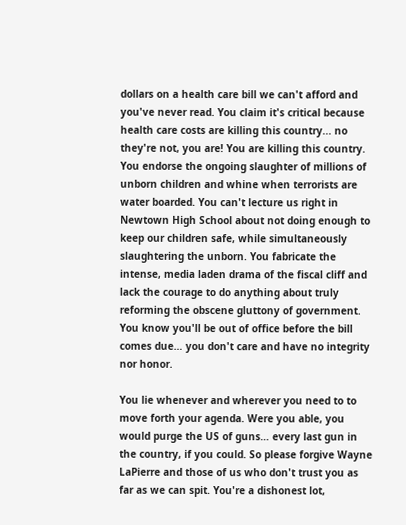dollars on a health care bill we can't afford and you've never read. You claim it's critical because health care costs are killing this country... no they're not, you are! You are killing this country. You endorse the ongoing slaughter of millions of unborn children and whine when terrorists are water boarded. You can't lecture us right in Newtown High School about not doing enough to keep our children safe, while simultaneously slaughtering the unborn. You fabricate the intense, media laden drama of the fiscal cliff and lack the courage to do anything about truly reforming the obscene gluttony of government. You know you'll be out of office before the bill comes due… you don't care and have no integrity nor honor.

You lie whenever and wherever you need to to move forth your agenda. Were you able, you would purge the US of guns… every last gun in the country, if you could. So please forgive Wayne LaPierre and those of us who don't trust you as far as we can spit. You're a dishonest lot,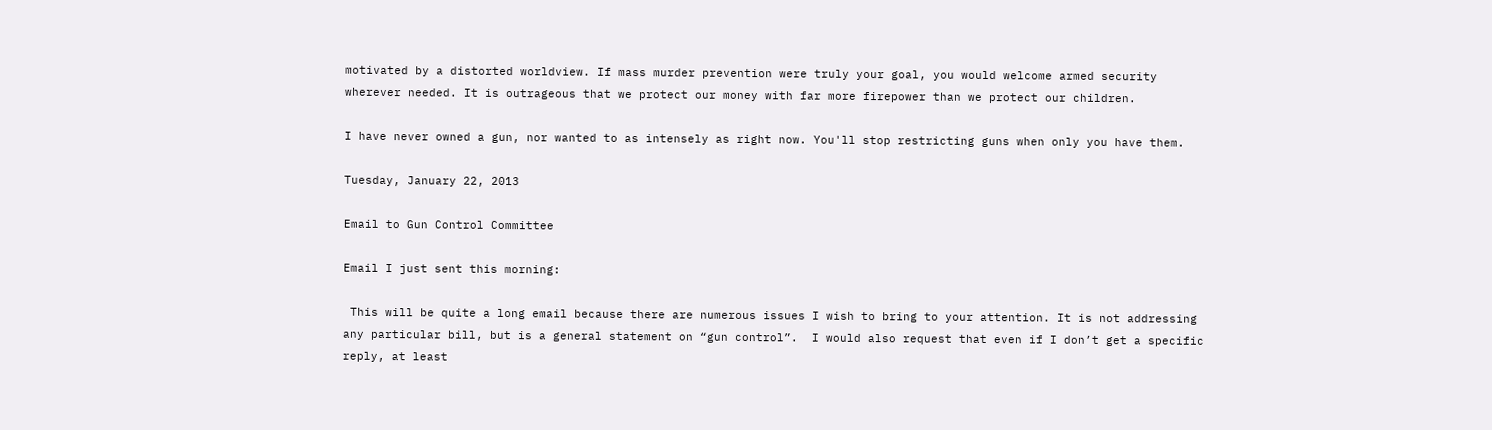motivated by a distorted worldview. If mass murder prevention were truly your goal, you would welcome armed security wherever needed. It is outrageous that we protect our money with far more firepower than we protect our children.

I have never owned a gun, nor wanted to as intensely as right now. You'll stop restricting guns when only you have them.

Tuesday, January 22, 2013

Email to Gun Control Committee

Email I just sent this morning:

 This will be quite a long email because there are numerous issues I wish to bring to your attention. It is not addressing any particular bill, but is a general statement on “gun control”.  I would also request that even if I don’t get a specific reply, at least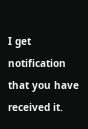I get notification that you have received it.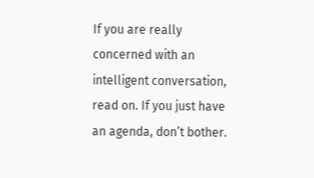If you are really concerned with an intelligent conversation, read on. If you just have an agenda, don’t bother.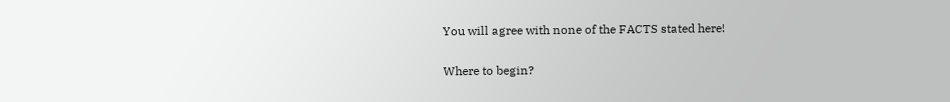You will agree with none of the FACTS stated here!

Where to begin?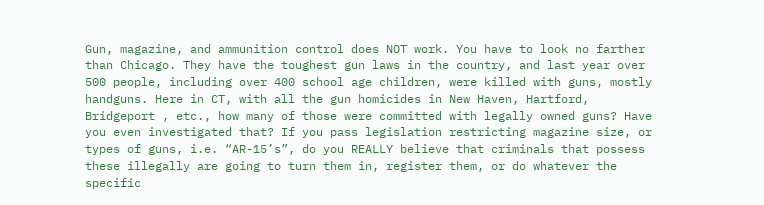Gun, magazine, and ammunition control does NOT work. You have to look no farther than Chicago. They have the toughest gun laws in the country, and last year over 500 people, including over 400 school age children, were killed with guns, mostly handguns. Here in CT, with all the gun homicides in New Haven, Hartford, Bridgeport , etc., how many of those were committed with legally owned guns? Have you even investigated that? If you pass legislation restricting magazine size, or types of guns, i.e. “AR-15’s”, do you REALLY believe that criminals that possess these illegally are going to turn them in, register them, or do whatever the specific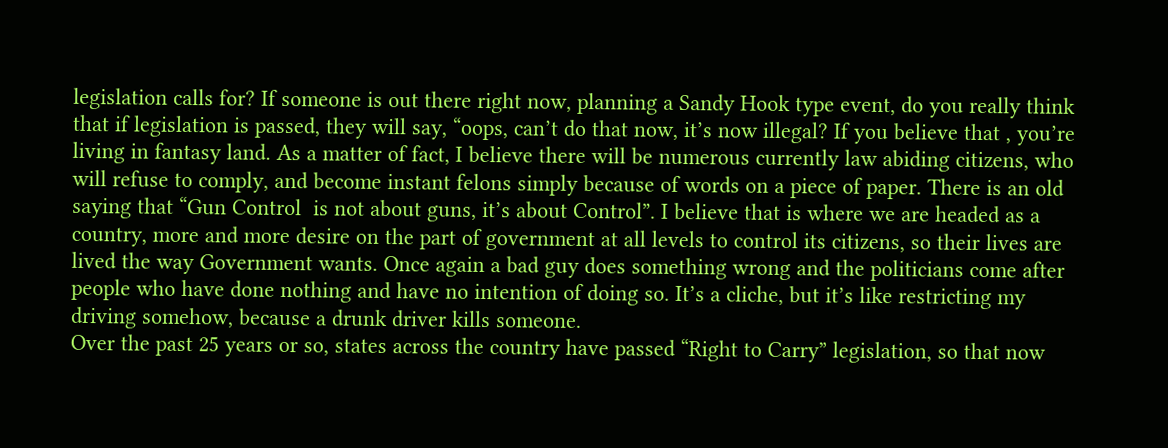legislation calls for? If someone is out there right now, planning a Sandy Hook type event, do you really think that if legislation is passed, they will say, “oops, can’t do that now, it’s now illegal? If you believe that , you’re living in fantasy land. As a matter of fact, I believe there will be numerous currently law abiding citizens, who will refuse to comply, and become instant felons simply because of words on a piece of paper. There is an old saying that “Gun Control  is not about guns, it’s about Control”. I believe that is where we are headed as a country, more and more desire on the part of government at all levels to control its citizens, so their lives are lived the way Government wants. Once again a bad guy does something wrong and the politicians come after people who have done nothing and have no intention of doing so. It’s a cliche, but it’s like restricting my driving somehow, because a drunk driver kills someone.
Over the past 25 years or so, states across the country have passed “Right to Carry” legislation, so that now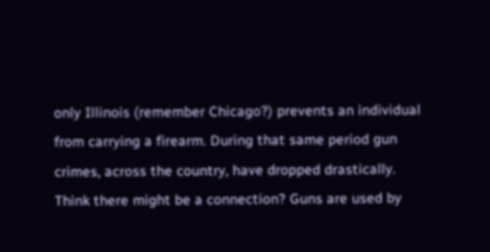only Illinois (remember Chicago?) prevents an individual from carrying a firearm. During that same period gun crimes, across the country, have dropped drastically. Think there might be a connection? Guns are used by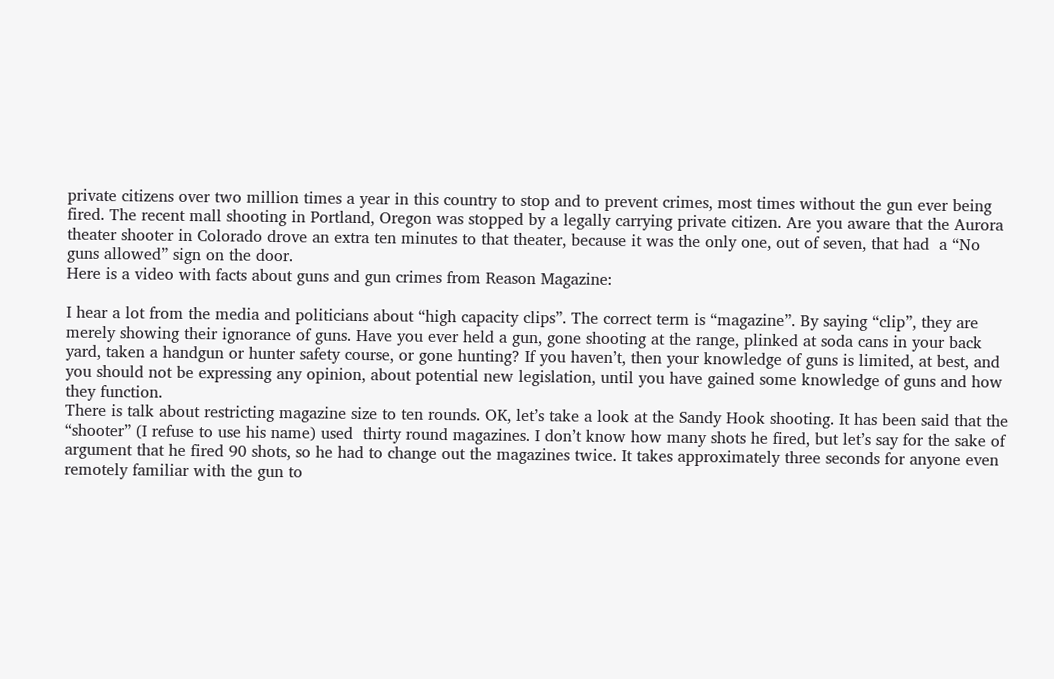private citizens over two million times a year in this country to stop and to prevent crimes, most times without the gun ever being fired. The recent mall shooting in Portland, Oregon was stopped by a legally carrying private citizen. Are you aware that the Aurora theater shooter in Colorado drove an extra ten minutes to that theater, because it was the only one, out of seven, that had  a “No guns allowed” sign on the door.
Here is a video with facts about guns and gun crimes from Reason Magazine:

I hear a lot from the media and politicians about “high capacity clips”. The correct term is “magazine”. By saying “clip”, they are merely showing their ignorance of guns. Have you ever held a gun, gone shooting at the range, plinked at soda cans in your back yard, taken a handgun or hunter safety course, or gone hunting? If you haven’t, then your knowledge of guns is limited, at best, and you should not be expressing any opinion, about potential new legislation, until you have gained some knowledge of guns and how they function.
There is talk about restricting magazine size to ten rounds. OK, let’s take a look at the Sandy Hook shooting. It has been said that the “shooter” (I refuse to use his name) used  thirty round magazines. I don’t know how many shots he fired, but let’s say for the sake of argument that he fired 90 shots, so he had to change out the magazines twice. It takes approximately three seconds for anyone even remotely familiar with the gun to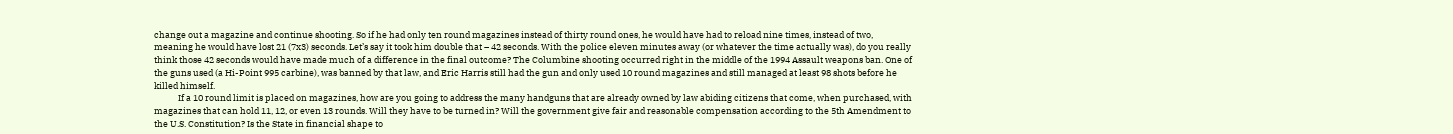change out a magazine and continue shooting. So if he had only ten round magazines instead of thirty round ones, he would have had to reload nine times, instead of two, meaning he would have lost 21 (7x3) seconds. Let’s say it took him double that – 42 seconds. With the police eleven minutes away (or whatever the time actually was), do you really think those 42 seconds would have made much of a difference in the final outcome? The Columbine shooting occurred right in the middle of the 1994 Assault weapons ban. One of the guns used (a Hi-Point 995 carbine), was banned by that law, and Eric Harris still had the gun and only used 10 round magazines and still managed at least 98 shots before he killed himself.
            If a 10 round limit is placed on magazines, how are you going to address the many handguns that are already owned by law abiding citizens that come, when purchased, with magazines that can hold 11, 12, or even 13 rounds. Will they have to be turned in? Will the government give fair and reasonable compensation according to the 5th Amendment to the U.S. Constitution? Is the State in financial shape to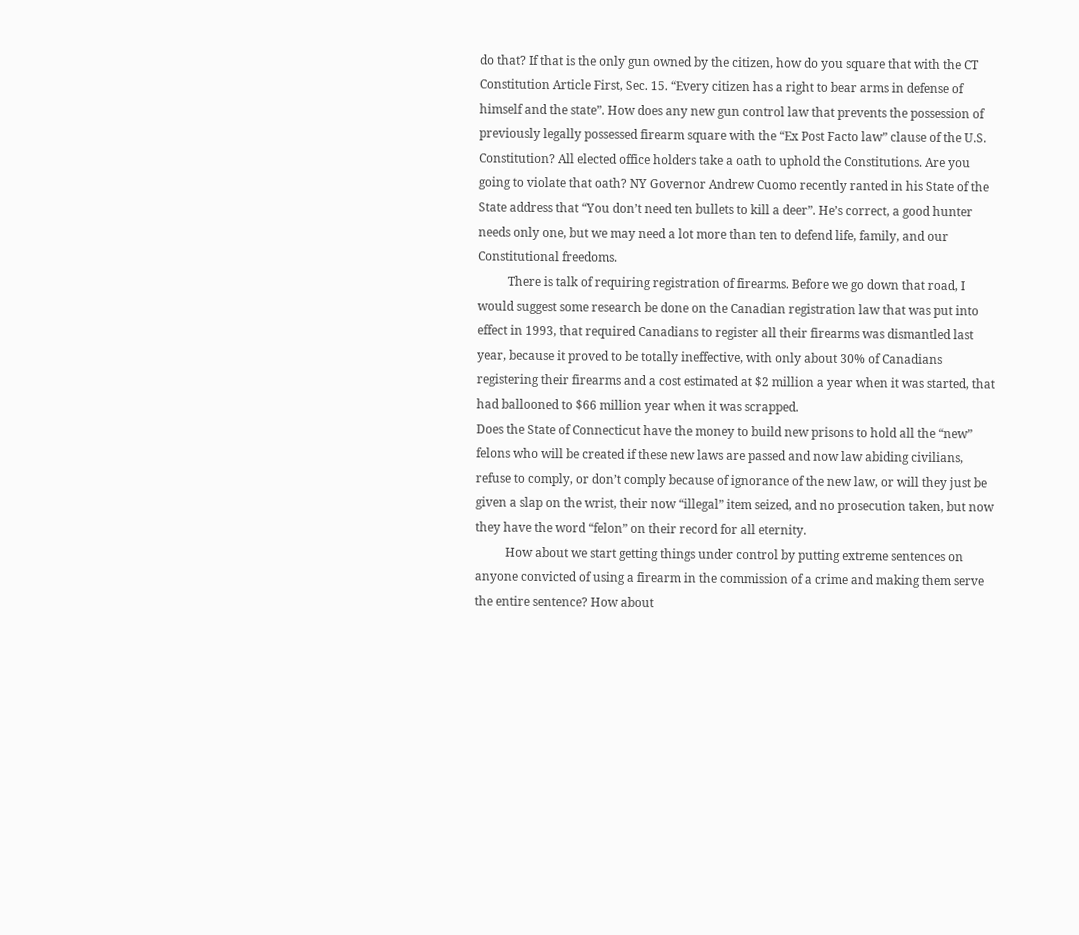do that? If that is the only gun owned by the citizen, how do you square that with the CT Constitution Article First, Sec. 15. “Every citizen has a right to bear arms in defense of himself and the state”. How does any new gun control law that prevents the possession of previously legally possessed firearm square with the “Ex Post Facto law” clause of the U.S. Constitution? All elected office holders take a oath to uphold the Constitutions. Are you going to violate that oath? NY Governor Andrew Cuomo recently ranted in his State of the State address that “You don’t need ten bullets to kill a deer”. He’s correct, a good hunter needs only one, but we may need a lot more than ten to defend life, family, and our Constitutional freedoms.
          There is talk of requiring registration of firearms. Before we go down that road, I would suggest some research be done on the Canadian registration law that was put into effect in 1993, that required Canadians to register all their firearms was dismantled last year, because it proved to be totally ineffective, with only about 30% of Canadians registering their firearms and a cost estimated at $2 million a year when it was started, that had ballooned to $66 million year when it was scrapped.
Does the State of Connecticut have the money to build new prisons to hold all the “new” felons who will be created if these new laws are passed and now law abiding civilians, refuse to comply, or don’t comply because of ignorance of the new law, or will they just be given a slap on the wrist, their now “illegal” item seized, and no prosecution taken, but now they have the word “felon” on their record for all eternity.
          How about we start getting things under control by putting extreme sentences on anyone convicted of using a firearm in the commission of a crime and making them serve the entire sentence? How about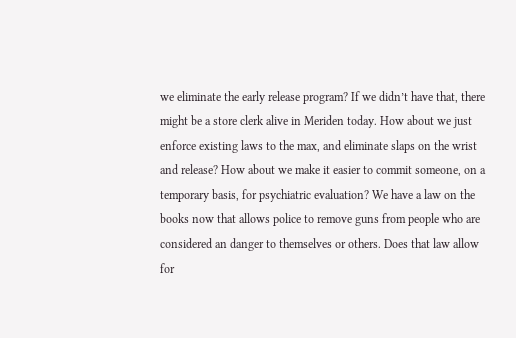we eliminate the early release program? If we didn’t have that, there might be a store clerk alive in Meriden today. How about we just enforce existing laws to the max, and eliminate slaps on the wrist and release? How about we make it easier to commit someone, on a temporary basis, for psychiatric evaluation? We have a law on the books now that allows police to remove guns from people who are considered an danger to themselves or others. Does that law allow for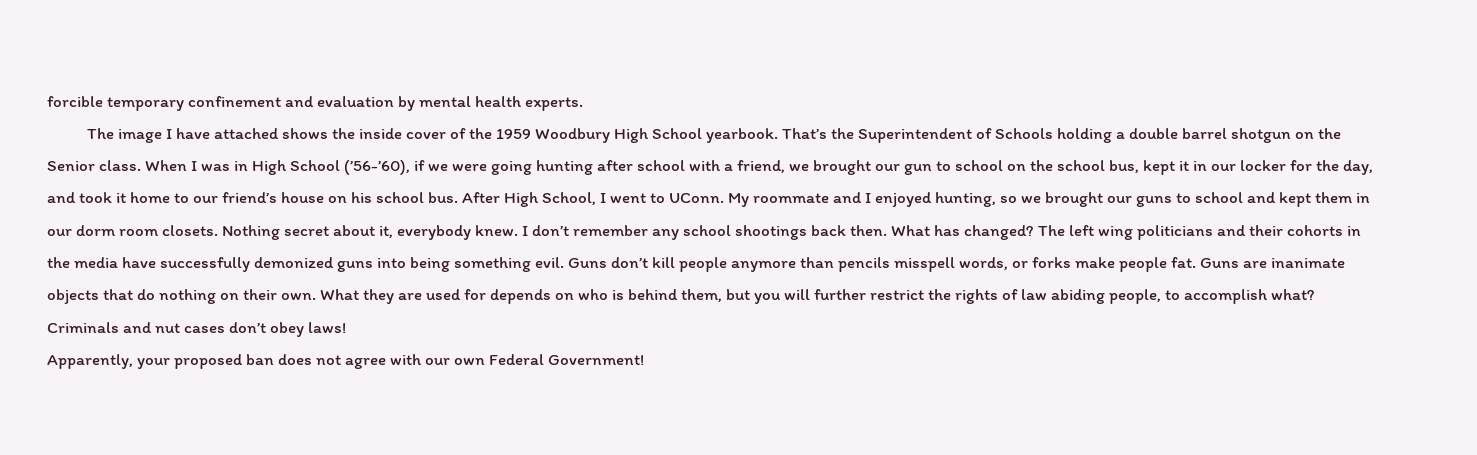forcible temporary confinement and evaluation by mental health experts.
          The image I have attached shows the inside cover of the 1959 Woodbury High School yearbook. That’s the Superintendent of Schools holding a double barrel shotgun on the Senior class. When I was in High School (’56-’60), if we were going hunting after school with a friend, we brought our gun to school on the school bus, kept it in our locker for the day, and took it home to our friend’s house on his school bus. After High School, I went to UConn. My roommate and I enjoyed hunting, so we brought our guns to school and kept them in our dorm room closets. Nothing secret about it, everybody knew. I don’t remember any school shootings back then. What has changed? The left wing politicians and their cohorts in the media have successfully demonized guns into being something evil. Guns don’t kill people anymore than pencils misspell words, or forks make people fat. Guns are inanimate objects that do nothing on their own. What they are used for depends on who is behind them, but you will further restrict the rights of law abiding people, to accomplish what? Criminals and nut cases don’t obey laws!
Apparently, your proposed ban does not agree with our own Federal Government!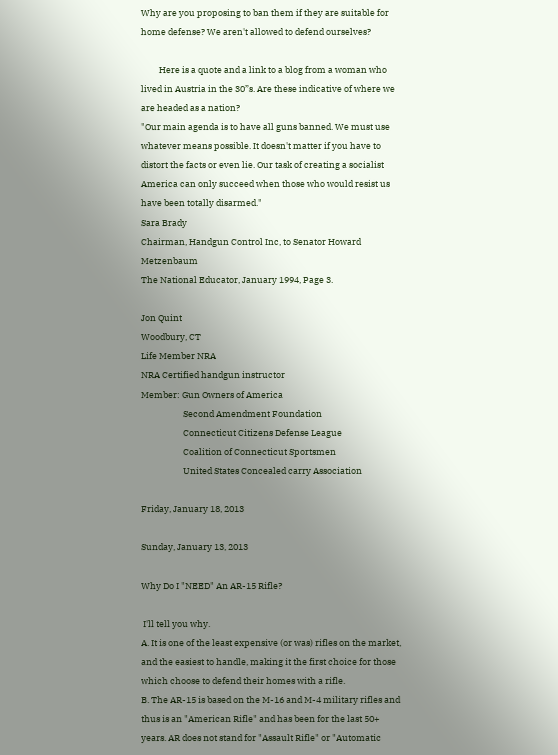Why are you proposing to ban them if they are suitable for home defense? We aren't allowed to defend ourselves?

         Here is a quote and a link to a blog from a woman who lived in Austria in the 30”s. Are these indicative of where we are headed as a nation?
"Our main agenda is to have all guns banned. We must use whatever means possible. It doesn't matter if you have to distort the facts or even lie. Our task of creating a socialist America can only succeed when those who would resist us have been totally disarmed."
Sara Brady
Chairman, Handgun Control Inc, to Senator Howard Metzenbaum
The National Educator, January 1994, Page 3.

Jon Quint
Woodbury, CT
Life Member NRA
NRA Certified handgun instructor
Member: Gun Owners of America
                     Second Amendment Foundation
                     Connecticut Citizens Defense League
                     Coalition of Connecticut Sportsmen
                     United States Concealed carry Association

Friday, January 18, 2013

Sunday, January 13, 2013

Why Do I "NEED" An AR-15 Rifle?

 I'll tell you why.
A. It is one of the least expensive (or was) rifles on the market, and the easiest to handle, making it the first choice for those which choose to defend their homes with a rifle.
B. The AR-15 is based on the M-16 and M-4 military rifles and thus is an "American Rifle" and has been for the last 50+ years. AR does not stand for "Assault Rifle" or "Automatic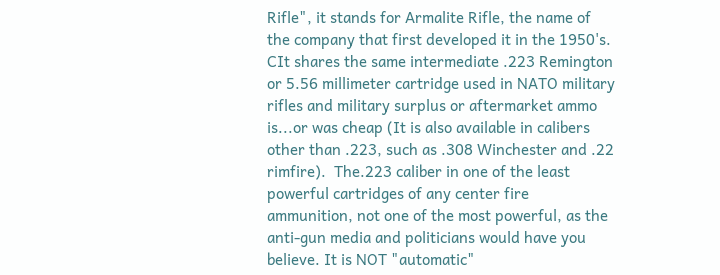Rifle", it stands for Armalite Rifle, the name of the company that first developed it in the 1950's.
CIt shares the same intermediate .223 Remington or 5.56 millimeter cartridge used in NATO military rifles and military surplus or aftermarket ammo is...or was cheap (It is also available in calibers other than .223, such as .308 Winchester and .22 rimfire).  The.223 caliber in one of the least powerful cartridges of any center fire ammunition, not one of the most powerful, as the anti-gun media and politicians would have you believe. It is NOT "automatic"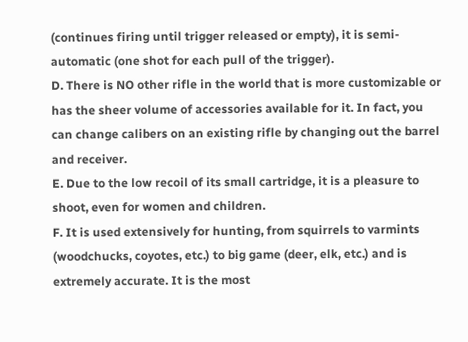(continues firing until trigger released or empty), it is semi-automatic (one shot for each pull of the trigger).
D. There is NO other rifle in the world that is more customizable or has the sheer volume of accessories available for it. In fact, you can change calibers on an existing rifle by changing out the barrel and receiver.
E. Due to the low recoil of its small cartridge, it is a pleasure to shoot, even for women and children.
F. It is used extensively for hunting, from squirrels to varmints (woodchucks, coyotes, etc.) to big game (deer, elk, etc.) and is extremely accurate. It is the most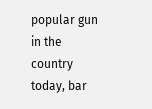popular gun in the country today, bar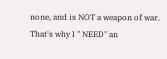none, and is NOT a weapon of war.
That's why I " NEED" an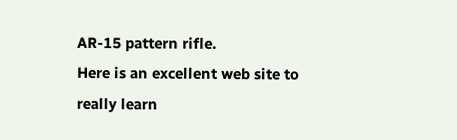AR-15 pattern rifle.
Here is an excellent web site to really learn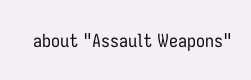about "Assault Weapons"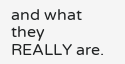and what they REALLY are.